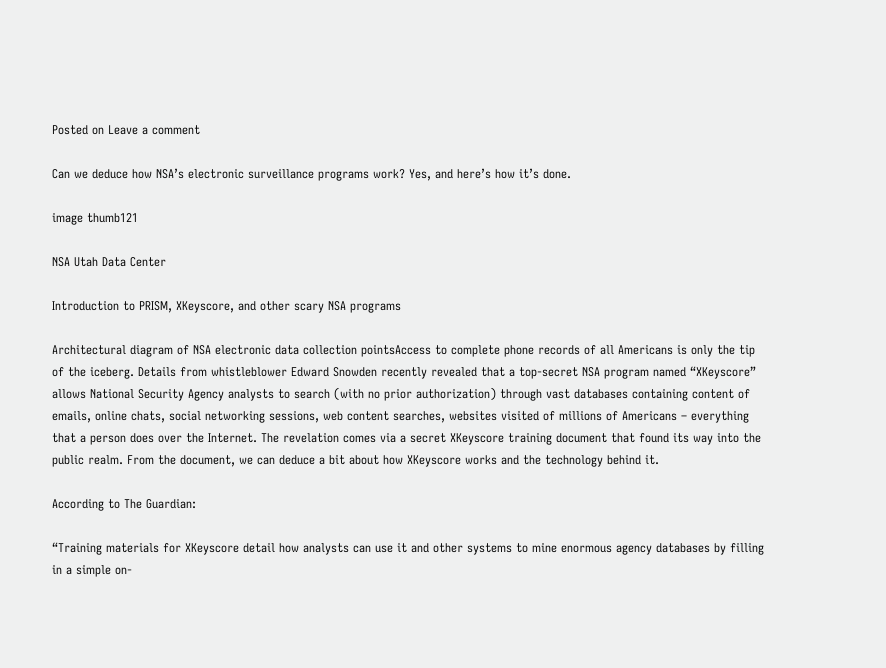Posted on Leave a comment

Can we deduce how NSA’s electronic surveillance programs work? Yes, and here’s how it’s done.

image thumb121

NSA Utah Data Center

Introduction to PRISM, XKeyscore, and other scary NSA programs

Architectural diagram of NSA electronic data collection pointsAccess to complete phone records of all Americans is only the tip of the iceberg. Details from whistleblower Edward Snowden recently revealed that a top-secret NSA program named “XKeyscore” allows National Security Agency analysts to search (with no prior authorization) through vast databases containing content of emails, online chats, social networking sessions, web content searches, websites visited of millions of Americans – everything that a person does over the Internet. The revelation comes via a secret XKeyscore training document that found its way into the public realm. From the document, we can deduce a bit about how XKeyscore works and the technology behind it.

According to The Guardian:

“Training materials for XKeyscore detail how analysts can use it and other systems to mine enormous agency databases by filling in a simple on-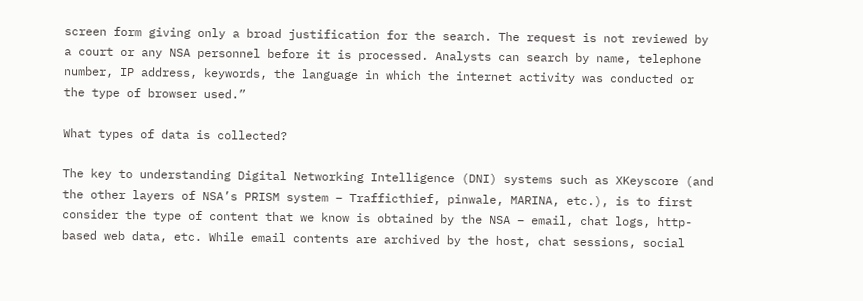screen form giving only a broad justification for the search. The request is not reviewed by a court or any NSA personnel before it is processed. Analysts can search by name, telephone number, IP address, keywords, the language in which the internet activity was conducted or the type of browser used.”

What types of data is collected?

The key to understanding Digital Networking Intelligence (DNI) systems such as XKeyscore (and the other layers of NSA’s PRISM system – Trafficthief, pinwale, MARINA, etc.), is to first consider the type of content that we know is obtained by the NSA – email, chat logs, http-based web data, etc. While email contents are archived by the host, chat sessions, social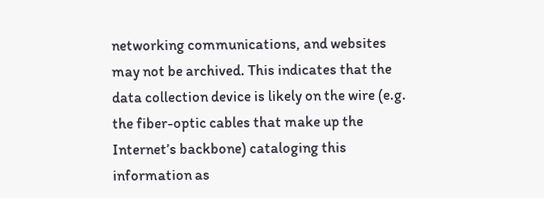networking communications, and websites may not be archived. This indicates that the data collection device is likely on the wire (e.g. the fiber-optic cables that make up the Internet’s backbone) cataloging this information as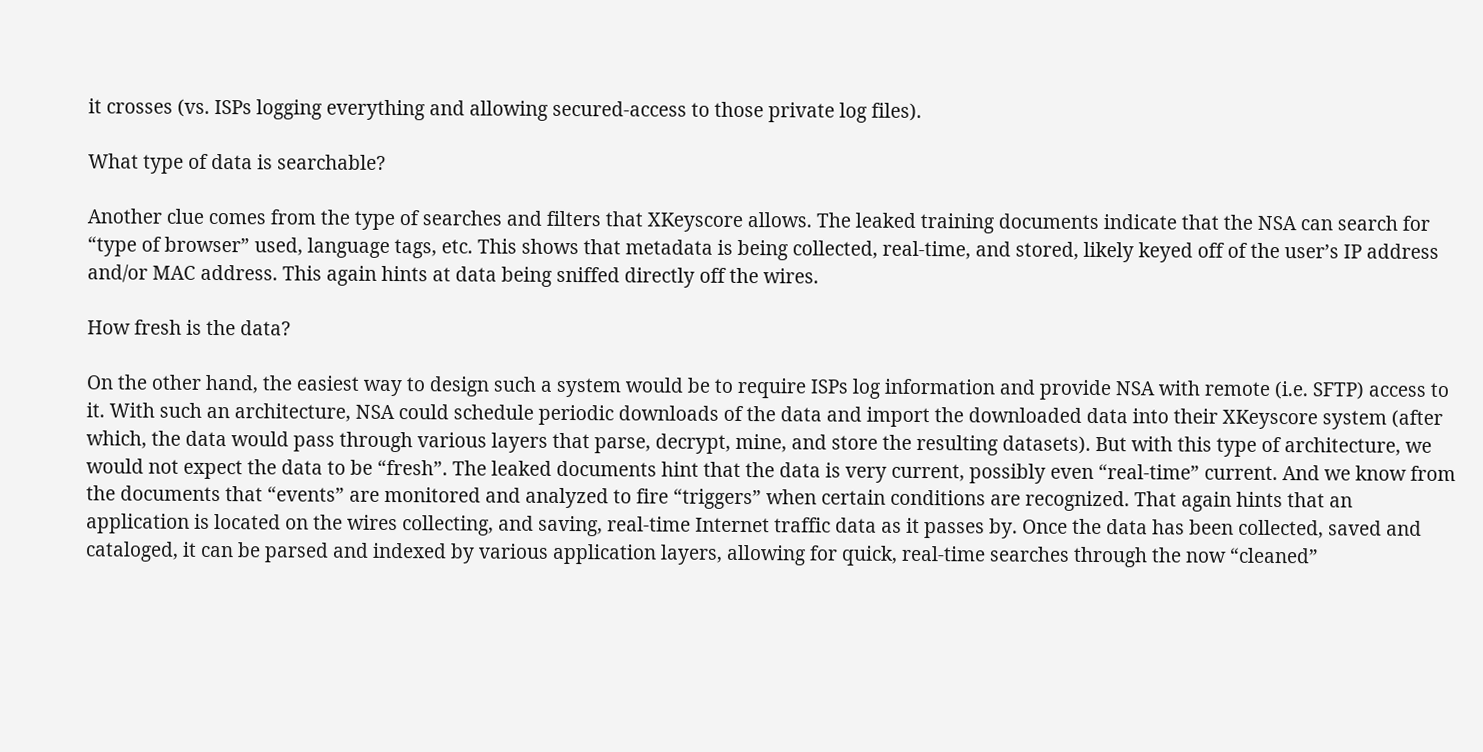it crosses (vs. ISPs logging everything and allowing secured-access to those private log files).

What type of data is searchable?

Another clue comes from the type of searches and filters that XKeyscore allows. The leaked training documents indicate that the NSA can search for “type of browser” used, language tags, etc. This shows that metadata is being collected, real-time, and stored, likely keyed off of the user’s IP address and/or MAC address. This again hints at data being sniffed directly off the wires.

How fresh is the data?

On the other hand, the easiest way to design such a system would be to require ISPs log information and provide NSA with remote (i.e. SFTP) access to it. With such an architecture, NSA could schedule periodic downloads of the data and import the downloaded data into their XKeyscore system (after which, the data would pass through various layers that parse, decrypt, mine, and store the resulting datasets). But with this type of architecture, we would not expect the data to be “fresh”. The leaked documents hint that the data is very current, possibly even “real-time” current. And we know from the documents that “events” are monitored and analyzed to fire “triggers” when certain conditions are recognized. That again hints that an application is located on the wires collecting, and saving, real-time Internet traffic data as it passes by. Once the data has been collected, saved and cataloged, it can be parsed and indexed by various application layers, allowing for quick, real-time searches through the now “cleaned”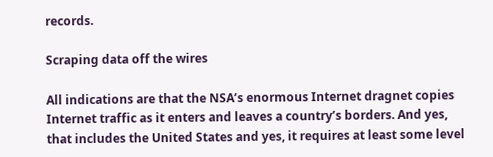records.

Scraping data off the wires

All indications are that the NSA’s enormous Internet dragnet copies Internet traffic as it enters and leaves a country’s borders. And yes, that includes the United States and yes, it requires at least some level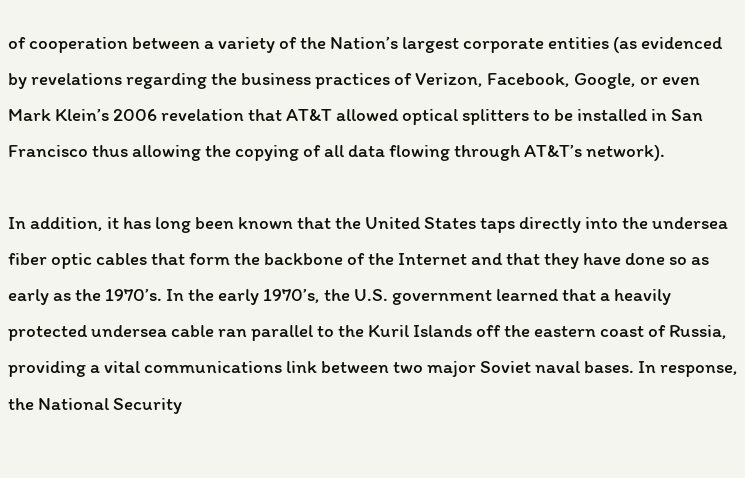of cooperation between a variety of the Nation’s largest corporate entities (as evidenced by revelations regarding the business practices of Verizon, Facebook, Google, or even Mark Klein’s 2006 revelation that AT&T allowed optical splitters to be installed in San Francisco thus allowing the copying of all data flowing through AT&T’s network).

In addition, it has long been known that the United States taps directly into the undersea fiber optic cables that form the backbone of the Internet and that they have done so as early as the 1970’s. In the early 1970’s, the U.S. government learned that a heavily protected undersea cable ran parallel to the Kuril Islands off the eastern coast of Russia, providing a vital communications link between two major Soviet naval bases. In response, the National Security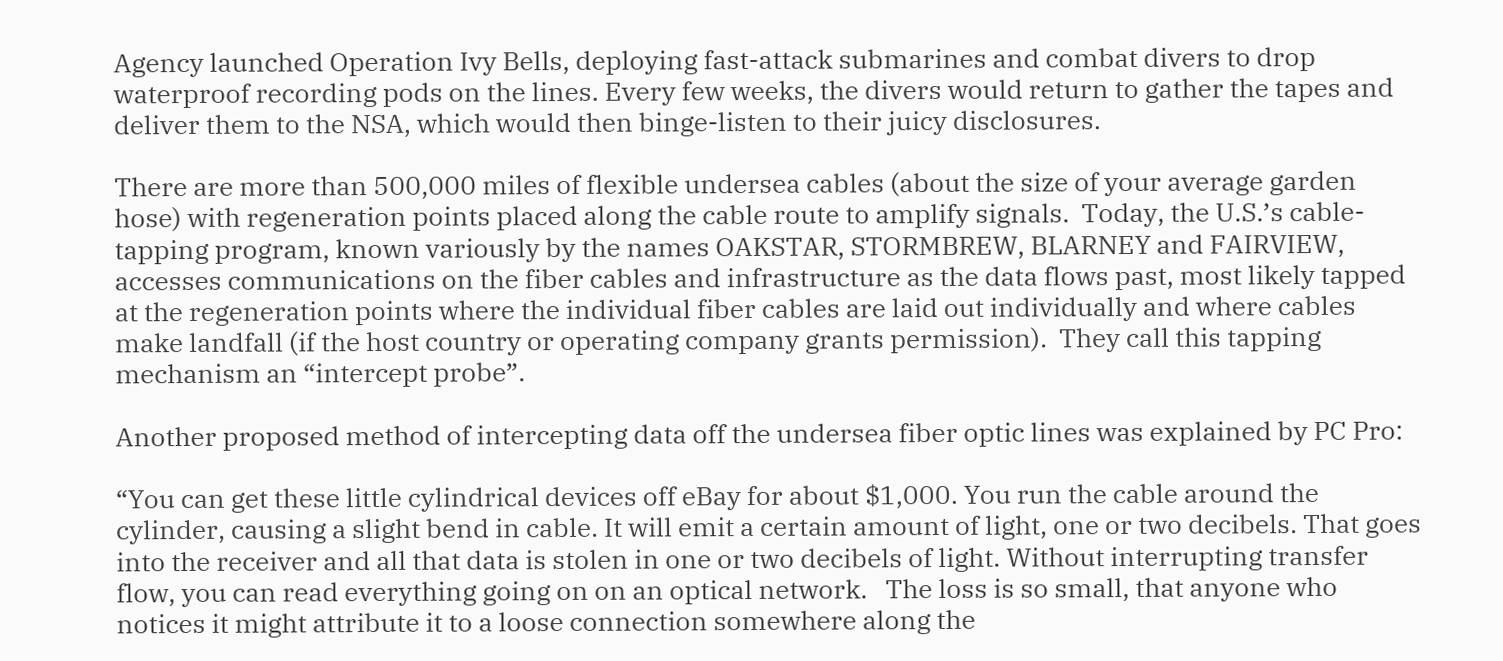Agency launched Operation Ivy Bells, deploying fast-attack submarines and combat divers to drop waterproof recording pods on the lines. Every few weeks, the divers would return to gather the tapes and deliver them to the NSA, which would then binge-listen to their juicy disclosures.

There are more than 500,000 miles of flexible undersea cables (about the size of your average garden hose) with regeneration points placed along the cable route to amplify signals.  Today, the U.S.’s cable-tapping program, known variously by the names OAKSTAR, STORMBREW, BLARNEY and FAIRVIEW, accesses communications on the fiber cables and infrastructure as the data flows past, most likely tapped at the regeneration points where the individual fiber cables are laid out individually and where cables make landfall (if the host country or operating company grants permission).  They call this tapping mechanism an “intercept probe”.

Another proposed method of intercepting data off the undersea fiber optic lines was explained by PC Pro:

“You can get these little cylindrical devices off eBay for about $1,000. You run the cable around the cylinder, causing a slight bend in cable. It will emit a certain amount of light, one or two decibels. That goes into the receiver and all that data is stolen in one or two decibels of light. Without interrupting transfer flow, you can read everything going on on an optical network.   The loss is so small, that anyone who notices it might attribute it to a loose connection somewhere along the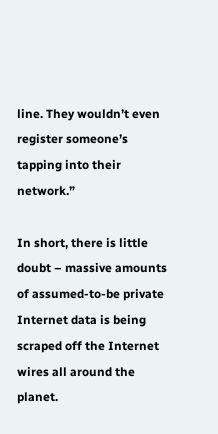line. They wouldn’t even register someone’s tapping into their network.”

In short, there is little doubt – massive amounts of assumed-to-be private Internet data is being scraped off the Internet wires all around the planet.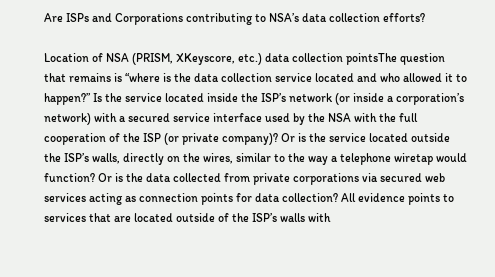Are ISPs and Corporations contributing to NSA’s data collection efforts?

Location of NSA (PRISM, XKeyscore, etc.) data collection pointsThe question that remains is “where is the data collection service located and who allowed it to happen?” Is the service located inside the ISP’s network (or inside a corporation’s network) with a secured service interface used by the NSA with the full cooperation of the ISP (or private company)? Or is the service located outside the ISP’s walls, directly on the wires, similar to the way a telephone wiretap would function? Or is the data collected from private corporations via secured web services acting as connection points for data collection? All evidence points to services that are located outside of the ISP’s walls with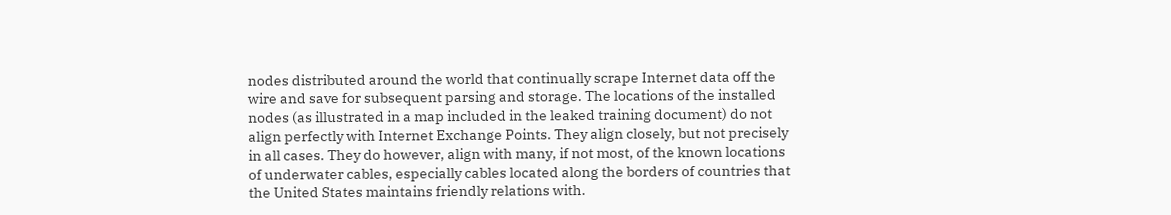nodes distributed around the world that continually scrape Internet data off the wire and save for subsequent parsing and storage. The locations of the installed nodes (as illustrated in a map included in the leaked training document) do not align perfectly with Internet Exchange Points. They align closely, but not precisely in all cases. They do however, align with many, if not most, of the known locations of underwater cables, especially cables located along the borders of countries that the United States maintains friendly relations with.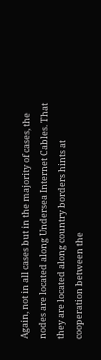Again, not in all cases but in the majority of cases, the nodes are located along Undersea Internet Cables. That they are located along country borders hints at cooperation between the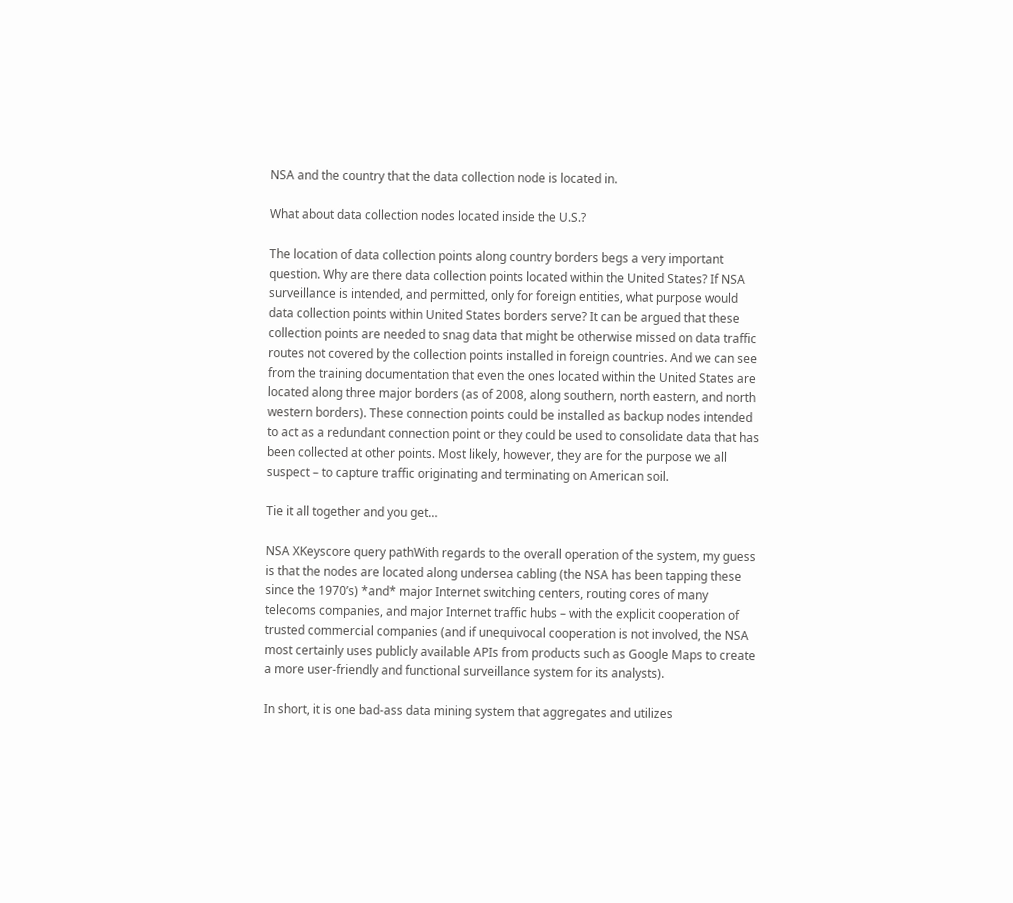NSA and the country that the data collection node is located in.

What about data collection nodes located inside the U.S.?

The location of data collection points along country borders begs a very important question. Why are there data collection points located within the United States? If NSA surveillance is intended, and permitted, only for foreign entities, what purpose would data collection points within United States borders serve? It can be argued that these collection points are needed to snag data that might be otherwise missed on data traffic routes not covered by the collection points installed in foreign countries. And we can see from the training documentation that even the ones located within the United States are located along three major borders (as of 2008, along southern, north eastern, and north western borders). These connection points could be installed as backup nodes intended to act as a redundant connection point or they could be used to consolidate data that has been collected at other points. Most likely, however, they are for the purpose we all suspect – to capture traffic originating and terminating on American soil.

Tie it all together and you get…

NSA XKeyscore query pathWith regards to the overall operation of the system, my guess is that the nodes are located along undersea cabling (the NSA has been tapping these since the 1970’s) *and* major Internet switching centers, routing cores of many telecoms companies, and major Internet traffic hubs – with the explicit cooperation of trusted commercial companies (and if unequivocal cooperation is not involved, the NSA most certainly uses publicly available APIs from products such as Google Maps to create a more user-friendly and functional surveillance system for its analysts).

In short, it is one bad-ass data mining system that aggregates and utilizes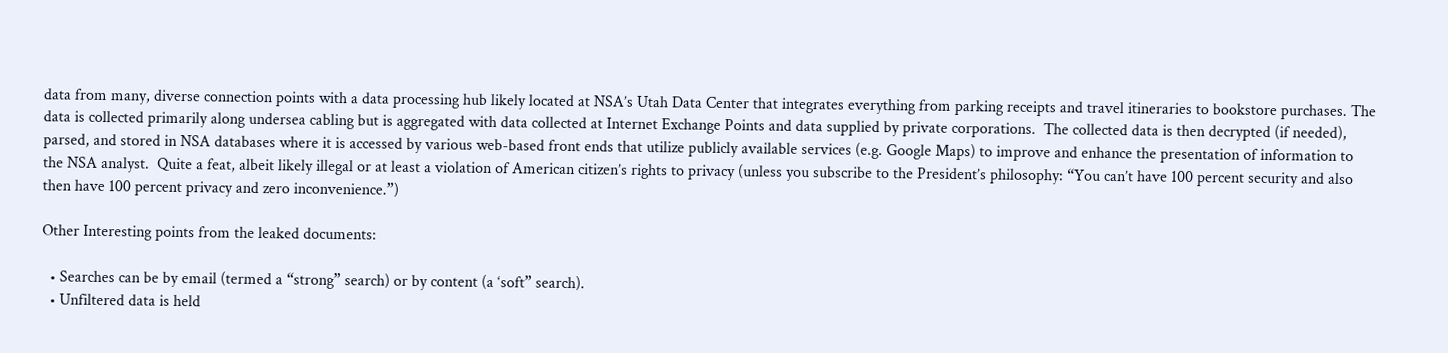data from many, diverse connection points with a data processing hub likely located at NSA’s Utah Data Center that integrates everything from parking receipts and travel itineraries to bookstore purchases. The data is collected primarily along undersea cabling but is aggregated with data collected at Internet Exchange Points and data supplied by private corporations.  The collected data is then decrypted (if needed), parsed, and stored in NSA databases where it is accessed by various web-based front ends that utilize publicly available services (e.g. Google Maps) to improve and enhance the presentation of information to the NSA analyst.  Quite a feat, albeit likely illegal or at least a violation of American citizen’s rights to privacy (unless you subscribe to the President’s philosophy: “You can’t have 100 percent security and also then have 100 percent privacy and zero inconvenience.”)

Other Interesting points from the leaked documents:

  • Searches can be by email (termed a “strong” search) or by content (a ‘soft” search).
  • Unfiltered data is held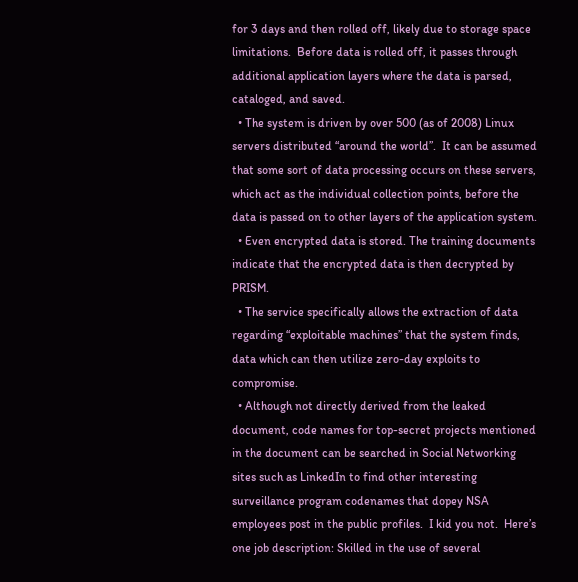for 3 days and then rolled off, likely due to storage space limitations.  Before data is rolled off, it passes through additional application layers where the data is parsed, cataloged, and saved.
  • The system is driven by over 500 (as of 2008) Linux servers distributed “around the world”.  It can be assumed that some sort of data processing occurs on these servers, which act as the individual collection points, before the data is passed on to other layers of the application system.
  • Even encrypted data is stored. The training documents indicate that the encrypted data is then decrypted by PRISM.
  • The service specifically allows the extraction of data regarding “exploitable machines” that the system finds, data which can then utilize zero-day exploits to compromise.
  • Although not directly derived from the leaked document, code names for top-secret projects mentioned in the document can be searched in Social Networking sites such as LinkedIn to find other interesting surveillance program codenames that dopey NSA employees post in the public profiles.  I kid you not.  Here’s one job description: Skilled in the use of several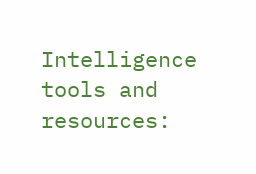Intelligence tools and resources: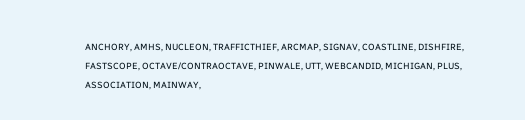ANCHORY, AMHS, NUCLEON, TRAFFICTHIEF, ARCMAP, SIGNAV, COASTLINE, DISHFIRE, FASTSCOPE, OCTAVE/CONTRAOCTAVE, PINWALE, UTT, WEBCANDID, MICHIGAN, PLUS, ASSOCIATION, MAINWAY,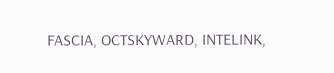FASCIA, OCTSKYWARD, INTELINK,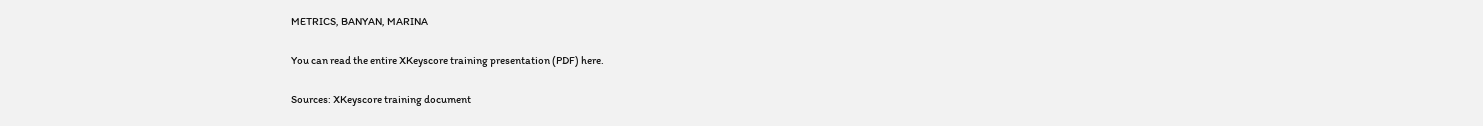METRICS, BANYAN, MARINA

You can read the entire XKeyscore training presentation (PDF) here.

Sources: XKeyscore training document